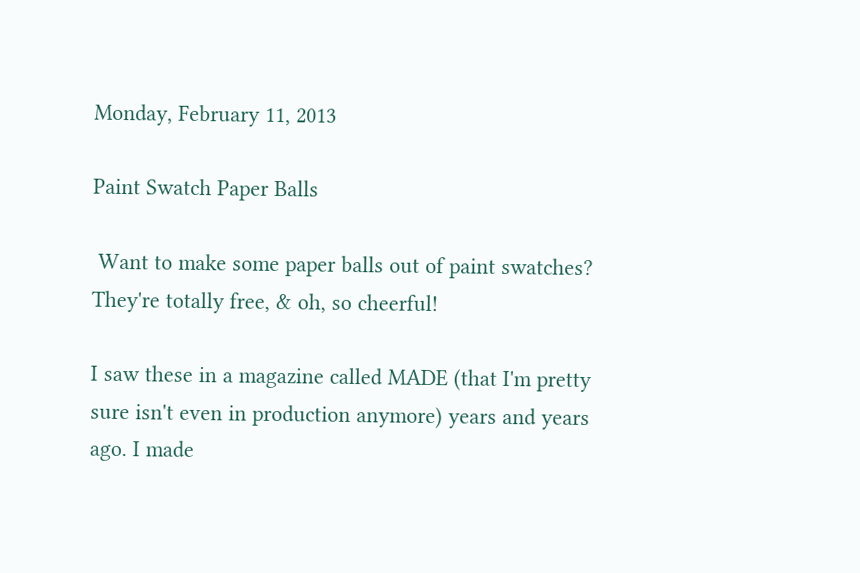Monday, February 11, 2013

Paint Swatch Paper Balls

 Want to make some paper balls out of paint swatches? They're totally free, & oh, so cheerful!

I saw these in a magazine called MADE (that I'm pretty sure isn't even in production anymore) years and years ago. I made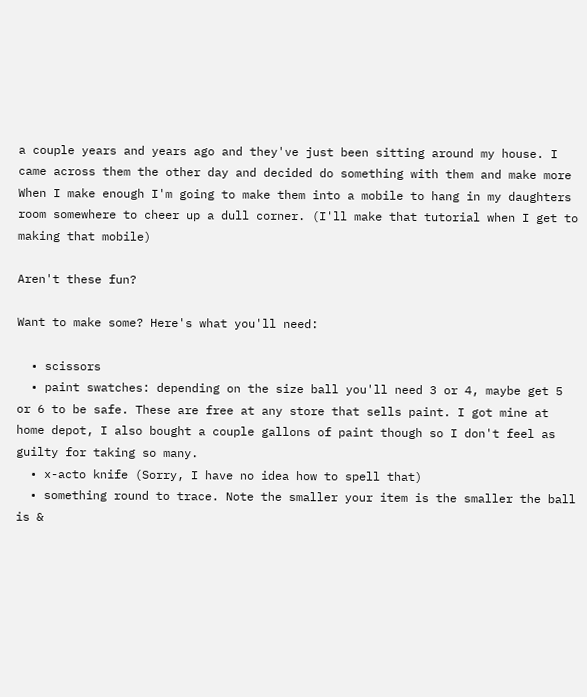a couple years and years ago and they've just been sitting around my house. I came across them the other day and decided do something with them and make more When I make enough I'm going to make them into a mobile to hang in my daughters room somewhere to cheer up a dull corner. (I'll make that tutorial when I get to making that mobile)

Aren't these fun?

Want to make some? Here's what you'll need:

  • scissors
  • paint swatches: depending on the size ball you'll need 3 or 4, maybe get 5 or 6 to be safe. These are free at any store that sells paint. I got mine at home depot, I also bought a couple gallons of paint though so I don't feel as guilty for taking so many.
  • x-acto knife (Sorry, I have no idea how to spell that)
  • something round to trace. Note the smaller your item is the smaller the ball is &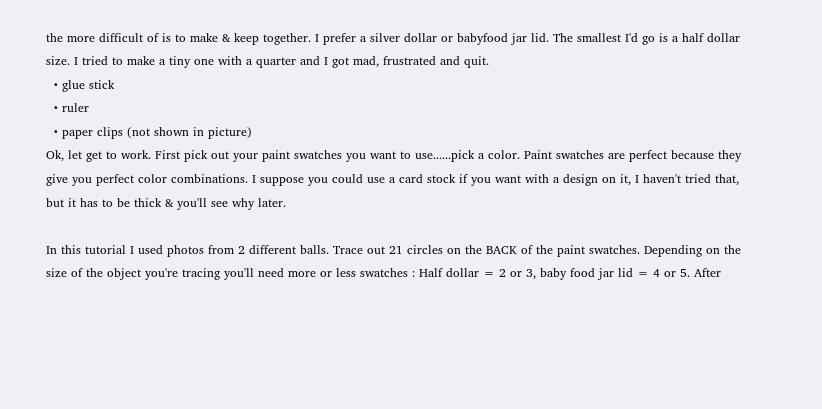the more difficult of is to make & keep together. I prefer a silver dollar or babyfood jar lid. The smallest I'd go is a half dollar size. I tried to make a tiny one with a quarter and I got mad, frustrated and quit.
  • glue stick
  • ruler
  • paper clips (not shown in picture)
Ok, let get to work. First pick out your paint swatches you want to use......pick a color. Paint swatches are perfect because they give you perfect color combinations. I suppose you could use a card stock if you want with a design on it, I haven't tried that, but it has to be thick & you'll see why later.

In this tutorial I used photos from 2 different balls. Trace out 21 circles on the BACK of the paint swatches. Depending on the size of the object you're tracing you'll need more or less swatches : Half dollar = 2 or 3, baby food jar lid = 4 or 5. After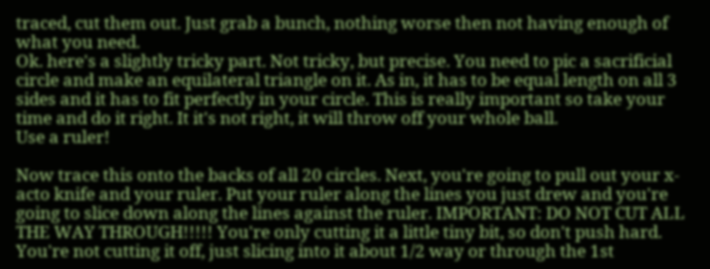traced, cut them out. Just grab a bunch, nothing worse then not having enough of what you need.
Ok. here's a slightly tricky part. Not tricky, but precise. You need to pic a sacrificial circle and make an equilateral triangle on it. As in, it has to be equal length on all 3 sides and it has to fit perfectly in your circle. This is really important so take your time and do it right. It it's not right, it will throw off your whole ball.
Use a ruler!

Now trace this onto the backs of all 20 circles. Next, you're going to pull out your x-acto knife and your ruler. Put your ruler along the lines you just drew and you're going to slice down along the lines against the ruler. IMPORTANT: DO NOT CUT ALL THE WAY THROUGH!!!!! You're only cutting it a little tiny bit, so don't push hard. You're not cutting it off, just slicing into it about 1/2 way or through the 1st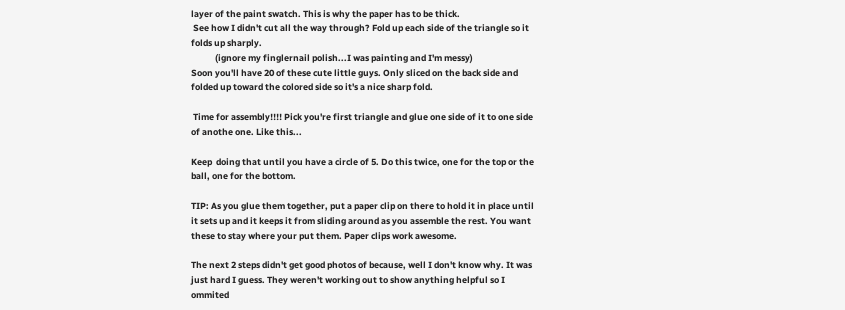layer of the paint swatch. This is why the paper has to be thick.
 See how I didn't cut all the way through? Fold up each side of the triangle so it folds up sharply.
            (ignore my finglernail polish...I was painting and I'm messy)
Soon you'll have 20 of these cute little guys. Only sliced on the back side and folded up toward the colored side so it's a nice sharp fold.

 Time for assembly!!!! Pick you're first triangle and glue one side of it to one side of anothe one. Like this...

Keep  doing that until you have a circle of 5. Do this twice, one for the top or the ball, one for the bottom.

TIP: As you glue them together, put a paper clip on there to hold it in place until it sets up and it keeps it from sliding around as you assemble the rest. You want these to stay where your put them. Paper clips work awesome.

The next 2 steps didn't get good photos of because, well I don't know why. It was just hard I guess. They weren't working out to show anything helpful so I ommited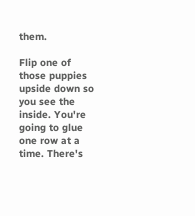them.

Flip one of those puppies upside down so you see the inside. You're going to glue one row at a time. There's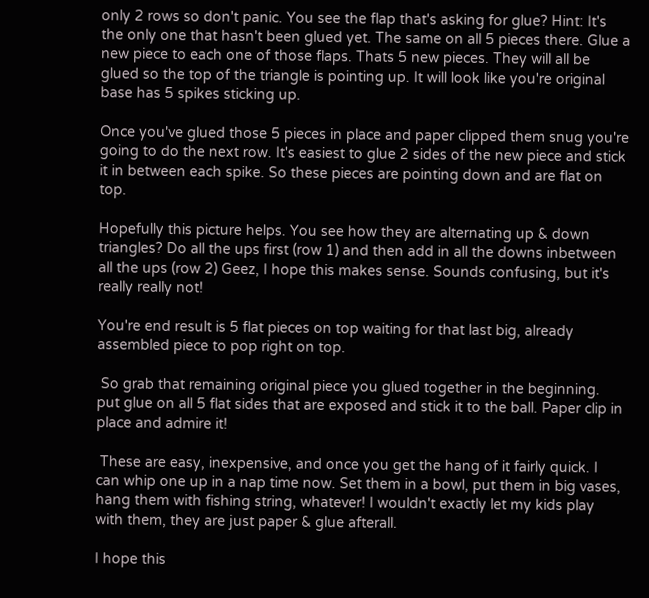only 2 rows so don't panic. You see the flap that's asking for glue? Hint: It's the only one that hasn't been glued yet. The same on all 5 pieces there. Glue a new piece to each one of those flaps. Thats 5 new pieces. They will all be glued so the top of the triangle is pointing up. It will look like you're original base has 5 spikes sticking up.

Once you've glued those 5 pieces in place and paper clipped them snug you're going to do the next row. It's easiest to glue 2 sides of the new piece and stick it in between each spike. So these pieces are pointing down and are flat on top.

Hopefully this picture helps. You see how they are alternating up & down triangles? Do all the ups first (row 1) and then add in all the downs inbetween all the ups (row 2) Geez, I hope this makes sense. Sounds confusing, but it's really really not!

You're end result is 5 flat pieces on top waiting for that last big, already assembled piece to pop right on top.

 So grab that remaining original piece you glued together in the beginning. put glue on all 5 flat sides that are exposed and stick it to the ball. Paper clip in place and admire it!

 These are easy, inexpensive, and once you get the hang of it fairly quick. I can whip one up in a nap time now. Set them in a bowl, put them in big vases, hang them with fishing string, whatever! I wouldn't exactly let my kids play with them, they are just paper & glue afterall.

I hope this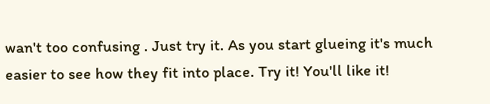wan't too confusing . Just try it. As you start glueing it's much easier to see how they fit into place. Try it! You'll like it!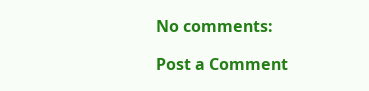No comments:

Post a Comment